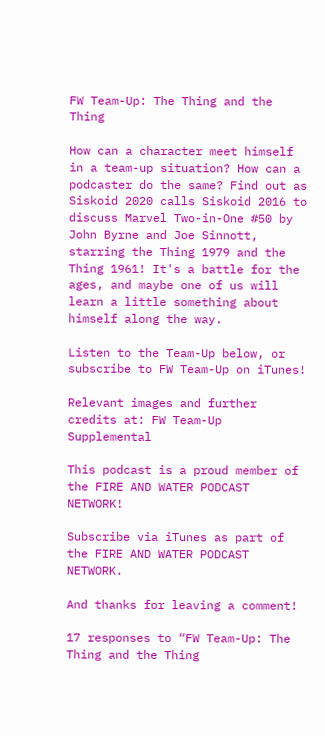FW Team-Up: The Thing and the Thing

How can a character meet himself in a team-up situation? How can a podcaster do the same? Find out as Siskoid 2020 calls Siskoid 2016 to discuss Marvel Two-in-One #50 by John Byrne and Joe Sinnott, starring the Thing 1979 and the Thing 1961! It's a battle for the ages, and maybe one of us will learn a little something about himself along the way.

Listen to the Team-Up below, or subscribe to FW Team-Up on iTunes!

Relevant images and further credits at: FW Team-Up Supplemental

This podcast is a proud member of the FIRE AND WATER PODCAST NETWORK!

Subscribe via iTunes as part of the FIRE AND WATER PODCAST NETWORK.

And thanks for leaving a comment!

17 responses to “FW Team-Up: The Thing and the Thing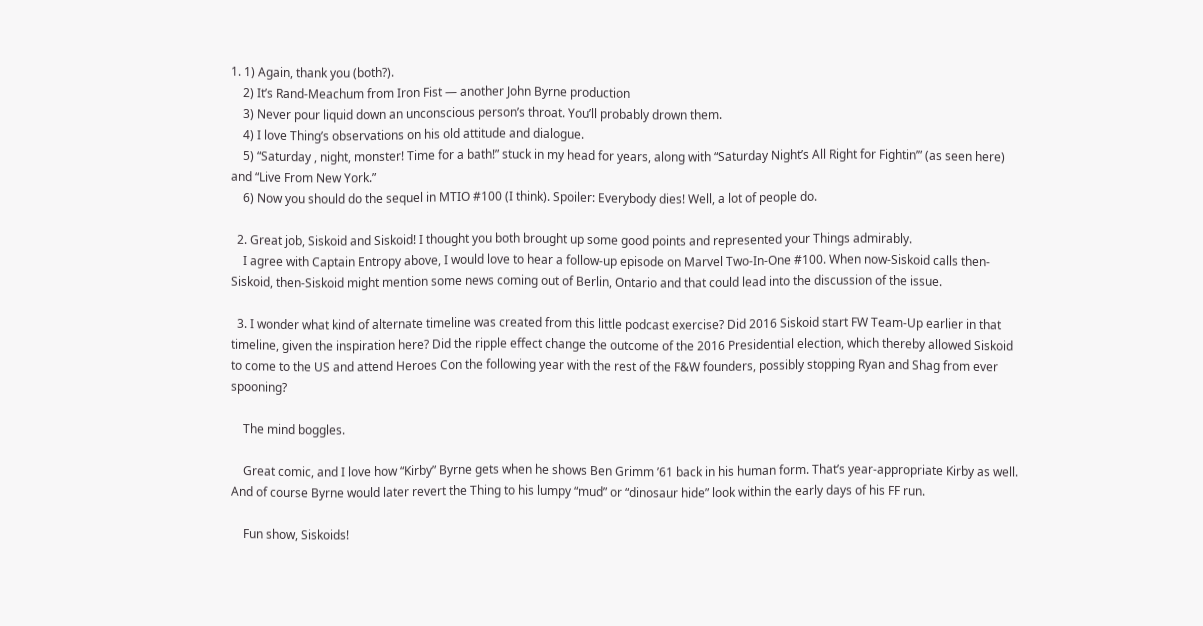1. 1) Again, thank you (both?).
    2) It’s Rand-Meachum from Iron Fist — another John Byrne production
    3) Never pour liquid down an unconscious person’s throat. You’ll probably drown them.
    4) I love Thing’s observations on his old attitude and dialogue.
    5) “Saturday , night, monster! Time for a bath!” stuck in my head for years, along with “Saturday Night’s All Right for Fightin’” (as seen here) and “Live From New York.”
    6) Now you should do the sequel in MTIO #100 (I think). Spoiler: Everybody dies! Well, a lot of people do.

  2. Great job, Siskoid and Siskoid! I thought you both brought up some good points and represented your Things admirably.
    I agree with Captain Entropy above, I would love to hear a follow-up episode on Marvel Two-In-One #100. When now-Siskoid calls then-Siskoid, then-Siskoid might mention some news coming out of Berlin, Ontario and that could lead into the discussion of the issue.

  3. I wonder what kind of alternate timeline was created from this little podcast exercise? Did 2016 Siskoid start FW Team-Up earlier in that timeline, given the inspiration here? Did the ripple effect change the outcome of the 2016 Presidential election, which thereby allowed Siskoid to come to the US and attend Heroes Con the following year with the rest of the F&W founders, possibly stopping Ryan and Shag from ever spooning?

    The mind boggles.

    Great comic, and I love how “Kirby” Byrne gets when he shows Ben Grimm ’61 back in his human form. That’s year-appropriate Kirby as well. And of course Byrne would later revert the Thing to his lumpy “mud” or “dinosaur hide” look within the early days of his FF run.

    Fun show, Siskoids!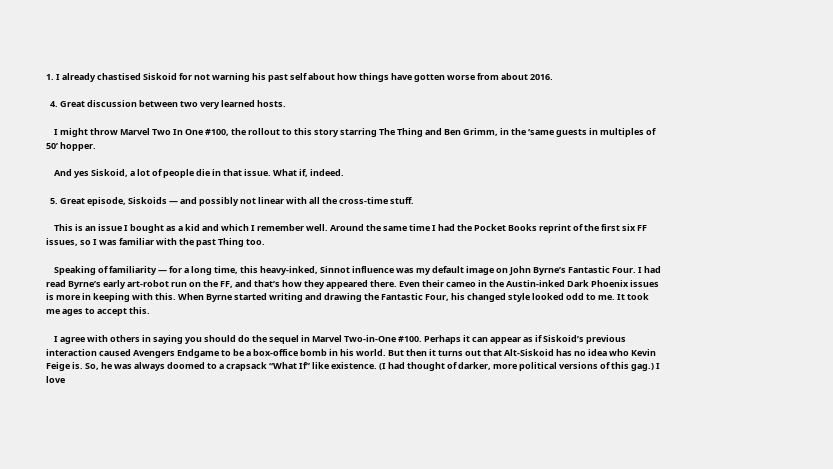1. I already chastised Siskoid for not warning his past self about how things have gotten worse from about 2016.

  4. Great discussion between two very learned hosts.

    I might throw Marvel Two In One #100, the rollout to this story starring The Thing and Ben Grimm, in the ‘same guests in multiples of 50’ hopper.

    And yes Siskoid, a lot of people die in that issue. What if, indeed.

  5. Great episode, Siskoids — and possibly not linear with all the cross-time stuff.

    This is an issue I bought as a kid and which I remember well. Around the same time I had the Pocket Books reprint of the first six FF issues, so I was familiar with the past Thing too.

    Speaking of familiarity — for a long time, this heavy-inked, Sinnot influence was my default image on John Byrne’s Fantastic Four. I had read Byrne’s early art-robot run on the FF, and that’s how they appeared there. Even their cameo in the Austin-inked Dark Phoenix issues is more in keeping with this. When Byrne started writing and drawing the Fantastic Four, his changed style looked odd to me. It took me ages to accept this.

    I agree with others in saying you should do the sequel in Marvel Two-in-One #100. Perhaps it can appear as if Siskoid’s previous interaction caused Avengers Endgame to be a box-office bomb in his world. But then it turns out that Alt-Siskoid has no idea who Kevin Feige is. So, he was always doomed to a crapsack “What If” like existence. (I had thought of darker, more political versions of this gag.) I love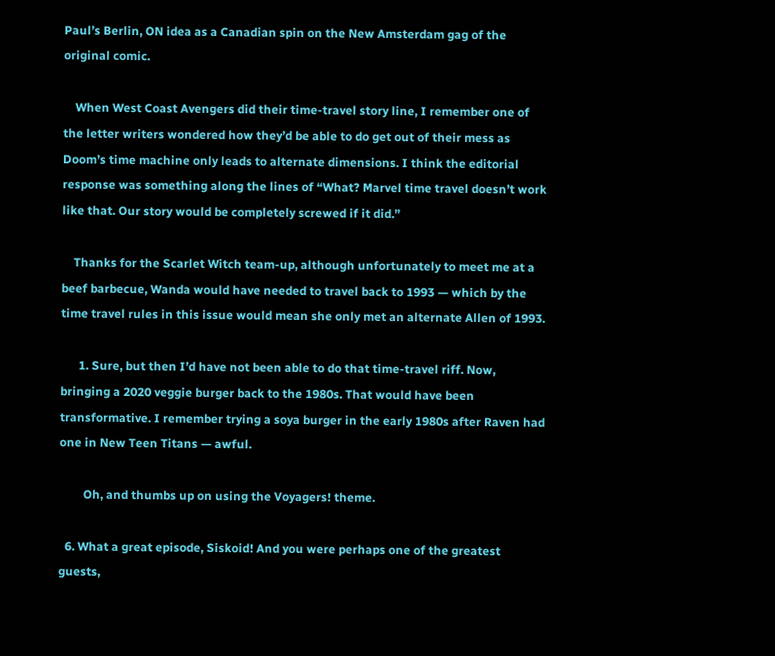Paul’s Berlin, ON idea as a Canadian spin on the New Amsterdam gag of the original comic.

    When West Coast Avengers did their time-travel story line, I remember one of the letter writers wondered how they’d be able to do get out of their mess as Doom’s time machine only leads to alternate dimensions. I think the editorial response was something along the lines of “What? Marvel time travel doesn’t work like that. Our story would be completely screwed if it did.”

    Thanks for the Scarlet Witch team-up, although unfortunately to meet me at a beef barbecue, Wanda would have needed to travel back to 1993 — which by the time travel rules in this issue would mean she only met an alternate Allen of 1993.

      1. Sure, but then I’d have not been able to do that time-travel riff. Now, bringing a 2020 veggie burger back to the 1980s. That would have been transformative. I remember trying a soya burger in the early 1980s after Raven had one in New Teen Titans — awful.

        Oh, and thumbs up on using the Voyagers! theme.

  6. What a great episode, Siskoid! And you were perhaps one of the greatest guests,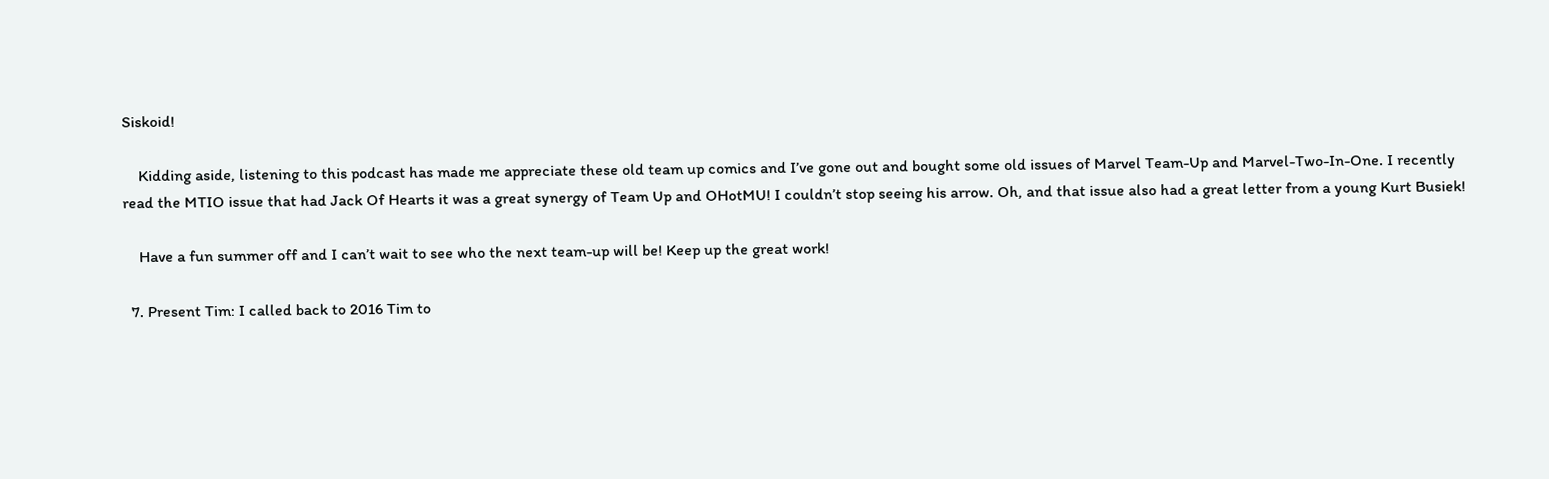Siskoid!

    Kidding aside, listening to this podcast has made me appreciate these old team up comics and I’ve gone out and bought some old issues of Marvel Team-Up and Marvel-Two-In-One. I recently read the MTIO issue that had Jack Of Hearts it was a great synergy of Team Up and OHotMU! I couldn’t stop seeing his arrow. Oh, and that issue also had a great letter from a young Kurt Busiek!

    Have a fun summer off and I can’t wait to see who the next team-up will be! Keep up the great work!

  7. Present Tim: I called back to 2016 Tim to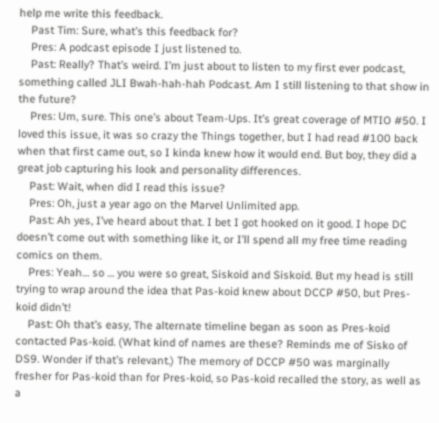help me write this feedback.
    Past Tim: Sure, what’s this feedback for?
    Pres: A podcast episode I just listened to.
    Past: Really? That’s weird. I’m just about to listen to my first ever podcast, something called JLI Bwah-hah-hah Podcast. Am I still listening to that show in the future?
    Pres: Um, sure. This one’s about Team-Ups. It’s great coverage of MTIO #50. I loved this issue, it was so crazy the Things together, but I had read #100 back when that first came out, so I kinda knew how it would end. But boy, they did a great job capturing his look and personality differences.
    Past: Wait, when did I read this issue?
    Pres: Oh, just a year ago on the Marvel Unlimited app.
    Past: Ah yes, I’ve heard about that. I bet I got hooked on it good. I hope DC doesn’t come out with something like it, or I’ll spend all my free time reading comics on them.
    Pres: Yeah… so … you were so great, Siskoid and Siskoid. But my head is still trying to wrap around the idea that Pas-koid knew about DCCP #50, but Pres-koid didn’t!
    Past: Oh that’s easy, The alternate timeline began as soon as Pres-koid contacted Pas-koid. (What kind of names are these? Reminds me of Sisko of DS9. Wonder if that’s relevant.) The memory of DCCP #50 was marginally fresher for Pas-koid than for Pres-koid, so Pas-koid recalled the story, as well as a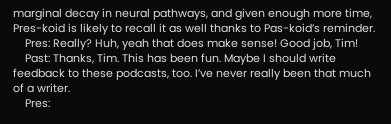marginal decay in neural pathways, and given enough more time, Pres-koid is likely to recall it as well thanks to Pas-koid’s reminder.
    Pres: Really? Huh, yeah that does make sense! Good job, Tim!
    Past: Thanks, Tim. This has been fun. Maybe I should write feedback to these podcasts, too. I’ve never really been that much of a writer.
    Pres: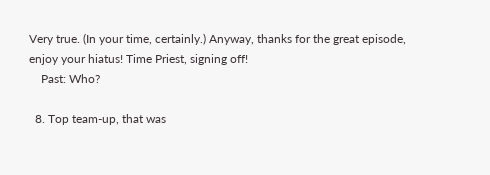Very true. (In your time, certainly.) Anyway, thanks for the great episode, enjoy your hiatus! Time Priest, signing off!
    Past: Who?

  8. Top team-up, that was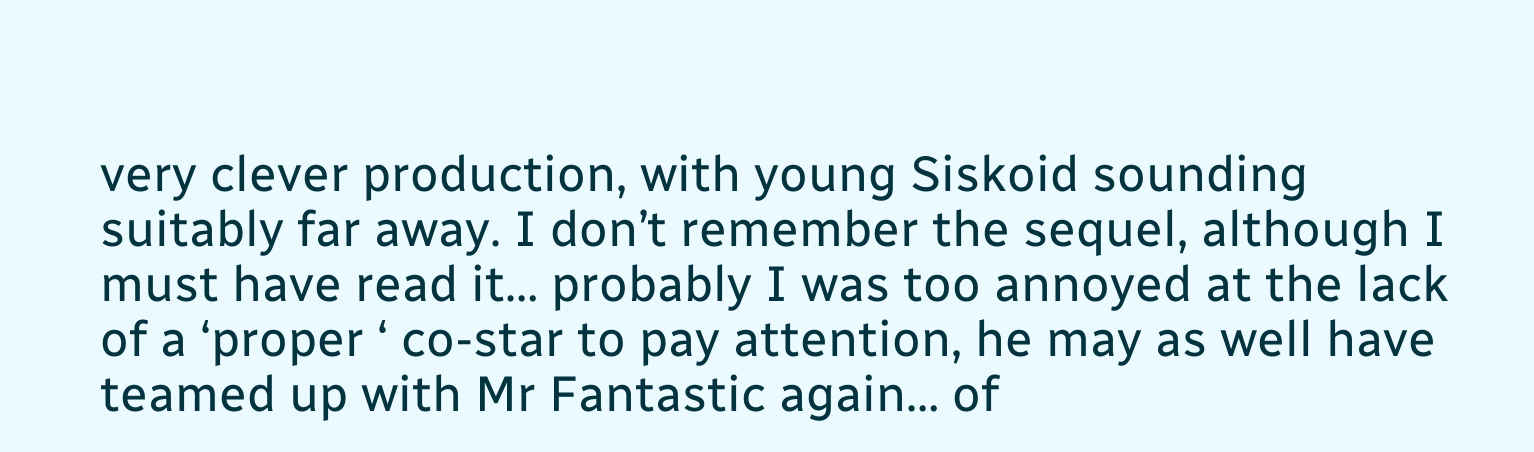very clever production, with young Siskoid sounding suitably far away. I don’t remember the sequel, although I must have read it… probably I was too annoyed at the lack of a ‘proper ‘ co-star to pay attention, he may as well have teamed up with Mr Fantastic again… of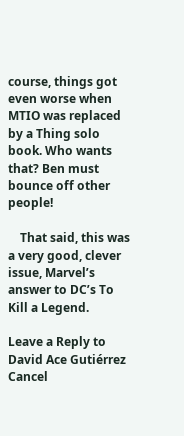course, things got even worse when MTIO was replaced by a Thing solo book. Who wants that? Ben must bounce off other people!

    That said, this was a very good, clever issue, Marvel’s answer to DC’s To Kill a Legend.

Leave a Reply to David Ace Gutiérrez Cancel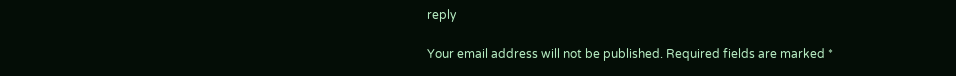reply

Your email address will not be published. Required fields are marked *